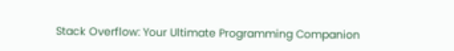Stack Overflow: Your Ultimate Programming Companion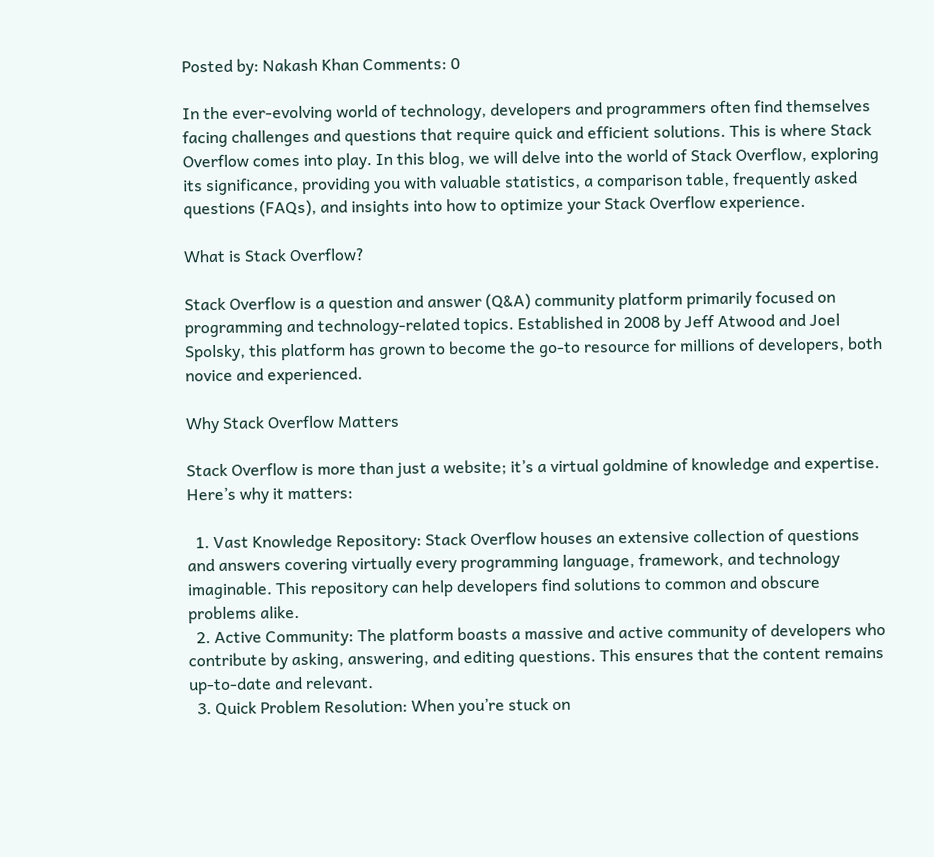Posted by: Nakash Khan Comments: 0

In the ever-evolving world of technology, developers and programmers often find themselves facing challenges and questions that require quick and efficient solutions. This is where Stack Overflow comes into play. In this blog, we will delve into the world of Stack Overflow, exploring its significance, providing you with valuable statistics, a comparison table, frequently asked questions (FAQs), and insights into how to optimize your Stack Overflow experience.

What is Stack Overflow?

Stack Overflow is a question and answer (Q&A) community platform primarily focused on programming and technology-related topics. Established in 2008 by Jeff Atwood and Joel Spolsky, this platform has grown to become the go-to resource for millions of developers, both novice and experienced.

Why Stack Overflow Matters

Stack Overflow is more than just a website; it’s a virtual goldmine of knowledge and expertise. Here’s why it matters:

  1. Vast Knowledge Repository: Stack Overflow houses an extensive collection of questions and answers covering virtually every programming language, framework, and technology imaginable. This repository can help developers find solutions to common and obscure problems alike.
  2. Active Community: The platform boasts a massive and active community of developers who contribute by asking, answering, and editing questions. This ensures that the content remains up-to-date and relevant.
  3. Quick Problem Resolution: When you’re stuck on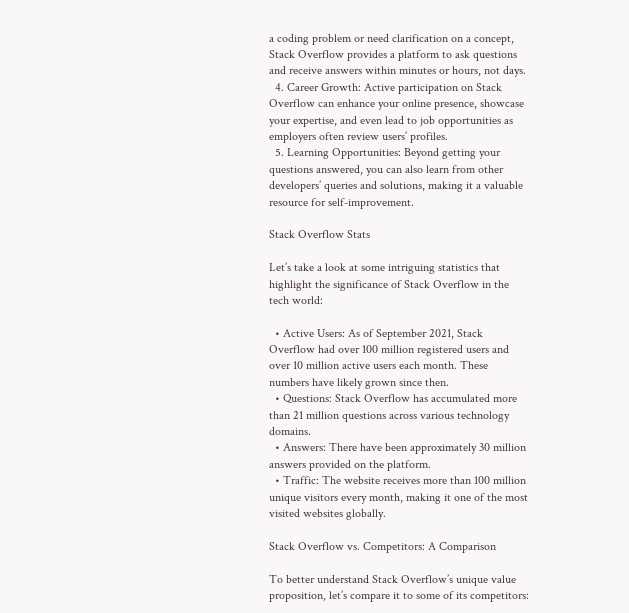a coding problem or need clarification on a concept, Stack Overflow provides a platform to ask questions and receive answers within minutes or hours, not days.
  4. Career Growth: Active participation on Stack Overflow can enhance your online presence, showcase your expertise, and even lead to job opportunities as employers often review users’ profiles.
  5. Learning Opportunities: Beyond getting your questions answered, you can also learn from other developers’ queries and solutions, making it a valuable resource for self-improvement.

Stack Overflow Stats

Let’s take a look at some intriguing statistics that highlight the significance of Stack Overflow in the tech world:

  • Active Users: As of September 2021, Stack Overflow had over 100 million registered users and over 10 million active users each month. These numbers have likely grown since then.
  • Questions: Stack Overflow has accumulated more than 21 million questions across various technology domains.
  • Answers: There have been approximately 30 million answers provided on the platform.
  • Traffic: The website receives more than 100 million unique visitors every month, making it one of the most visited websites globally.

Stack Overflow vs. Competitors: A Comparison

To better understand Stack Overflow’s unique value proposition, let’s compare it to some of its competitors: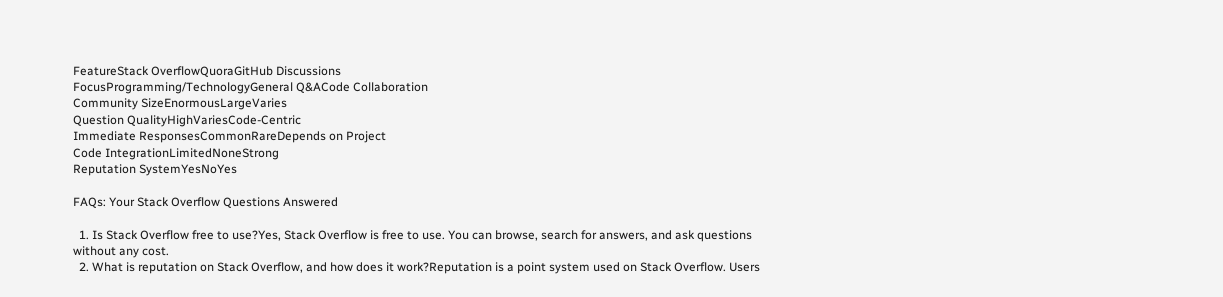FeatureStack OverflowQuoraGitHub Discussions
FocusProgramming/TechnologyGeneral Q&ACode Collaboration
Community SizeEnormousLargeVaries
Question QualityHighVariesCode-Centric
Immediate ResponsesCommonRareDepends on Project
Code IntegrationLimitedNoneStrong
Reputation SystemYesNoYes

FAQs: Your Stack Overflow Questions Answered

  1. Is Stack Overflow free to use?Yes, Stack Overflow is free to use. You can browse, search for answers, and ask questions without any cost.
  2. What is reputation on Stack Overflow, and how does it work?Reputation is a point system used on Stack Overflow. Users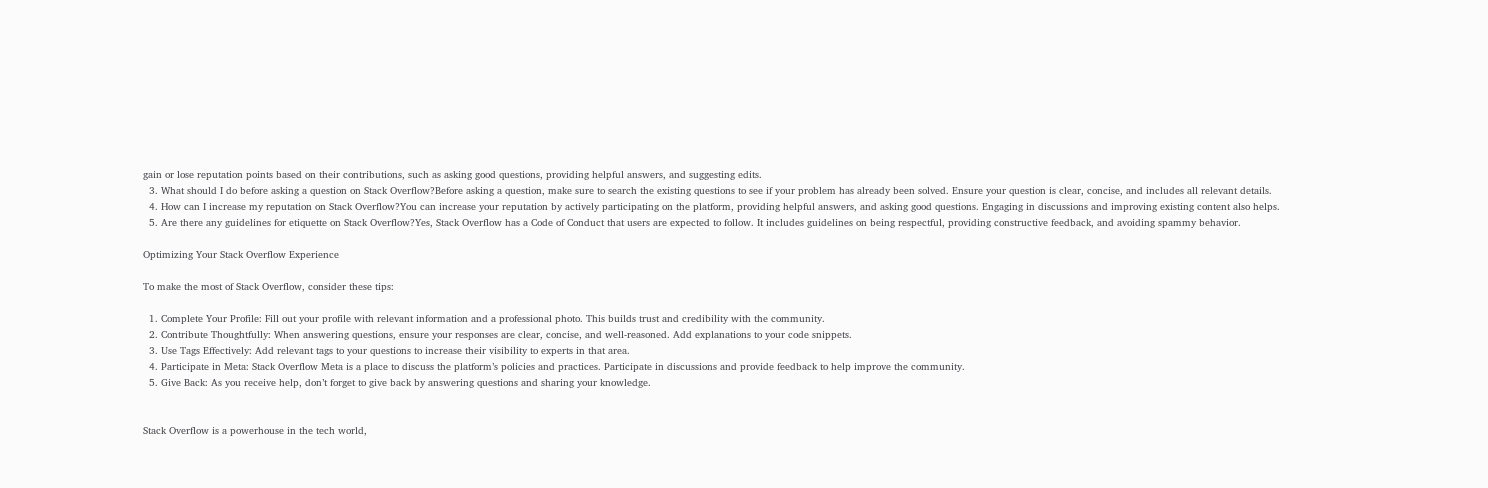gain or lose reputation points based on their contributions, such as asking good questions, providing helpful answers, and suggesting edits.
  3. What should I do before asking a question on Stack Overflow?Before asking a question, make sure to search the existing questions to see if your problem has already been solved. Ensure your question is clear, concise, and includes all relevant details.
  4. How can I increase my reputation on Stack Overflow?You can increase your reputation by actively participating on the platform, providing helpful answers, and asking good questions. Engaging in discussions and improving existing content also helps.
  5. Are there any guidelines for etiquette on Stack Overflow?Yes, Stack Overflow has a Code of Conduct that users are expected to follow. It includes guidelines on being respectful, providing constructive feedback, and avoiding spammy behavior.

Optimizing Your Stack Overflow Experience

To make the most of Stack Overflow, consider these tips:

  1. Complete Your Profile: Fill out your profile with relevant information and a professional photo. This builds trust and credibility with the community.
  2. Contribute Thoughtfully: When answering questions, ensure your responses are clear, concise, and well-reasoned. Add explanations to your code snippets.
  3. Use Tags Effectively: Add relevant tags to your questions to increase their visibility to experts in that area.
  4. Participate in Meta: Stack Overflow Meta is a place to discuss the platform’s policies and practices. Participate in discussions and provide feedback to help improve the community.
  5. Give Back: As you receive help, don’t forget to give back by answering questions and sharing your knowledge.


Stack Overflow is a powerhouse in the tech world,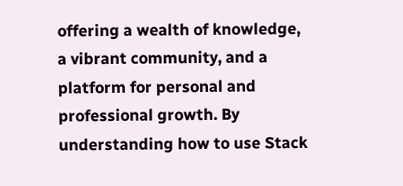offering a wealth of knowledge, a vibrant community, and a platform for personal and professional growth. By understanding how to use Stack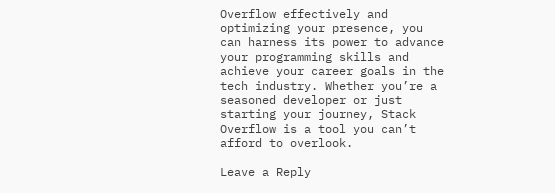Overflow effectively and optimizing your presence, you can harness its power to advance your programming skills and achieve your career goals in the tech industry. Whether you’re a seasoned developer or just starting your journey, Stack Overflow is a tool you can’t afford to overlook.

Leave a Reply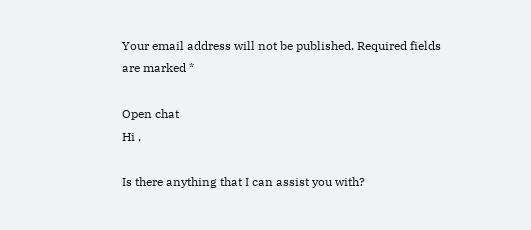Your email address will not be published. Required fields are marked *

Open chat
Hi ,

Is there anything that I can assist you with?